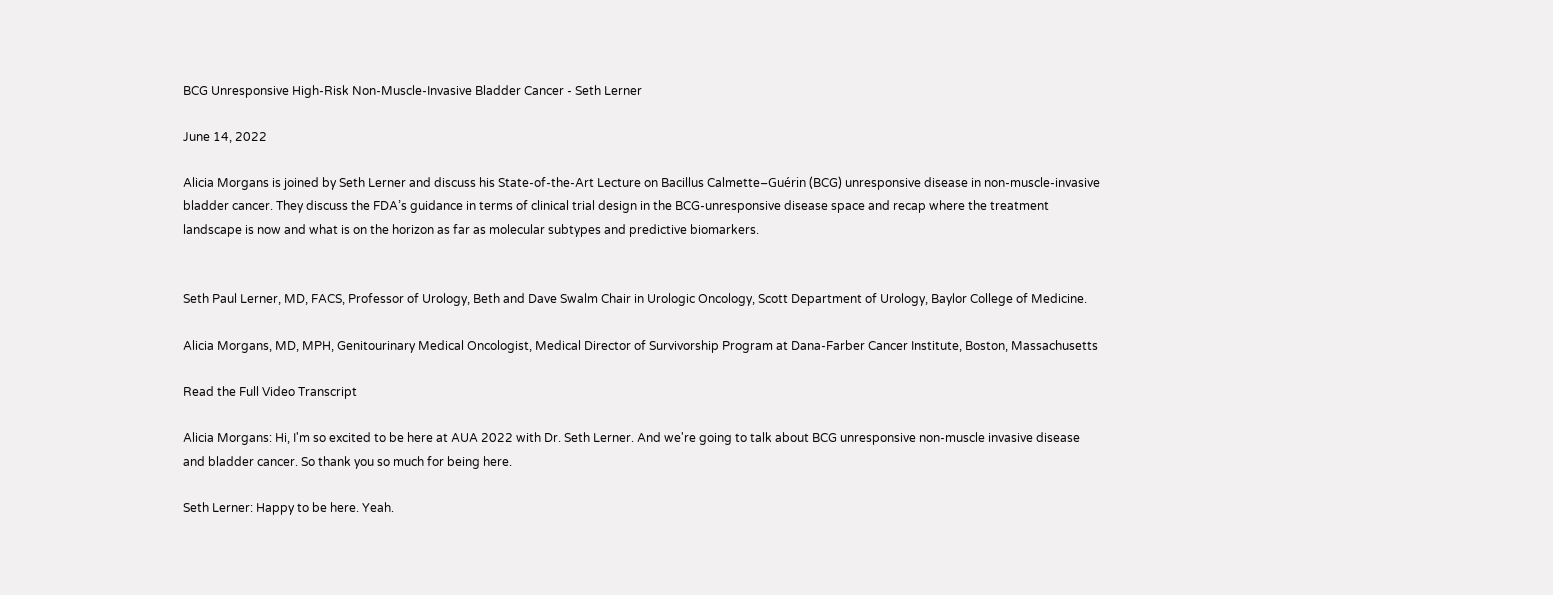BCG Unresponsive High-Risk Non-Muscle-Invasive Bladder Cancer - Seth Lerner

June 14, 2022

Alicia Morgans is joined by Seth Lerner and discuss his State-of-the-Art Lecture on Bacillus Calmette–Guérin (BCG) unresponsive disease in non-muscle-invasive bladder cancer. They discuss the FDA’s guidance in terms of clinical trial design in the BCG-unresponsive disease space and recap where the treatment landscape is now and what is on the horizon as far as molecular subtypes and predictive biomarkers.


Seth Paul Lerner, MD, FACS, Professor of Urology, Beth and Dave Swalm Chair in Urologic Oncology, Scott Department of Urology, Baylor College of Medicine.

Alicia Morgans, MD, MPH, Genitourinary Medical Oncologist, Medical Director of Survivorship Program at Dana-Farber Cancer Institute, Boston, Massachusetts

Read the Full Video Transcript

Alicia Morgans: Hi, I'm so excited to be here at AUA 2022 with Dr. Seth Lerner. And we're going to talk about BCG unresponsive non-muscle invasive disease and bladder cancer. So thank you so much for being here.

Seth Lerner: Happy to be here. Yeah.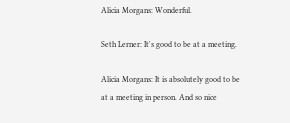Alicia Morgans: Wonderful.

Seth Lerner: It's good to be at a meeting.

Alicia Morgans: It is absolutely good to be at a meeting in person. And so nice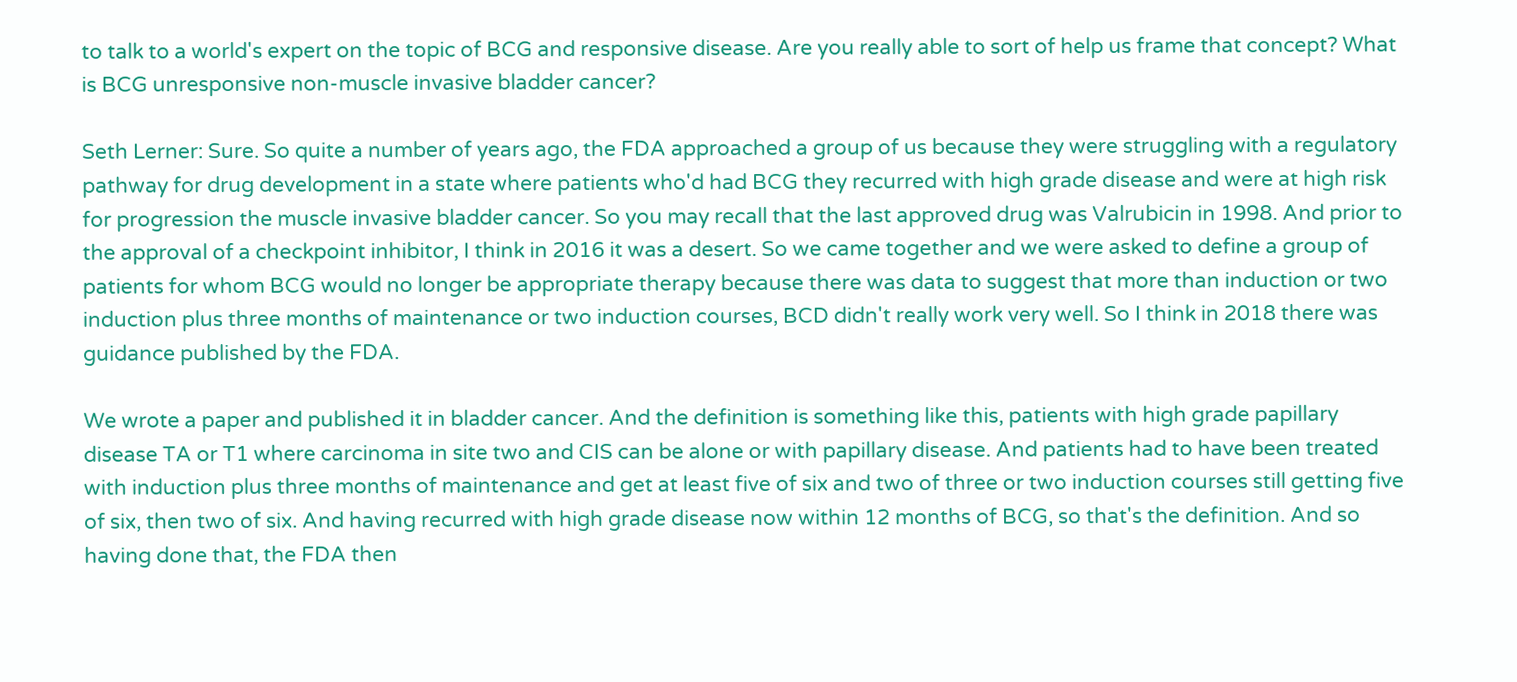to talk to a world's expert on the topic of BCG and responsive disease. Are you really able to sort of help us frame that concept? What is BCG unresponsive non-muscle invasive bladder cancer?

Seth Lerner: Sure. So quite a number of years ago, the FDA approached a group of us because they were struggling with a regulatory pathway for drug development in a state where patients who'd had BCG they recurred with high grade disease and were at high risk for progression the muscle invasive bladder cancer. So you may recall that the last approved drug was Valrubicin in 1998. And prior to the approval of a checkpoint inhibitor, I think in 2016 it was a desert. So we came together and we were asked to define a group of patients for whom BCG would no longer be appropriate therapy because there was data to suggest that more than induction or two induction plus three months of maintenance or two induction courses, BCD didn't really work very well. So I think in 2018 there was guidance published by the FDA.

We wrote a paper and published it in bladder cancer. And the definition is something like this, patients with high grade papillary disease TA or T1 where carcinoma in site two and CIS can be alone or with papillary disease. And patients had to have been treated with induction plus three months of maintenance and get at least five of six and two of three or two induction courses still getting five of six, then two of six. And having recurred with high grade disease now within 12 months of BCG, so that's the definition. And so having done that, the FDA then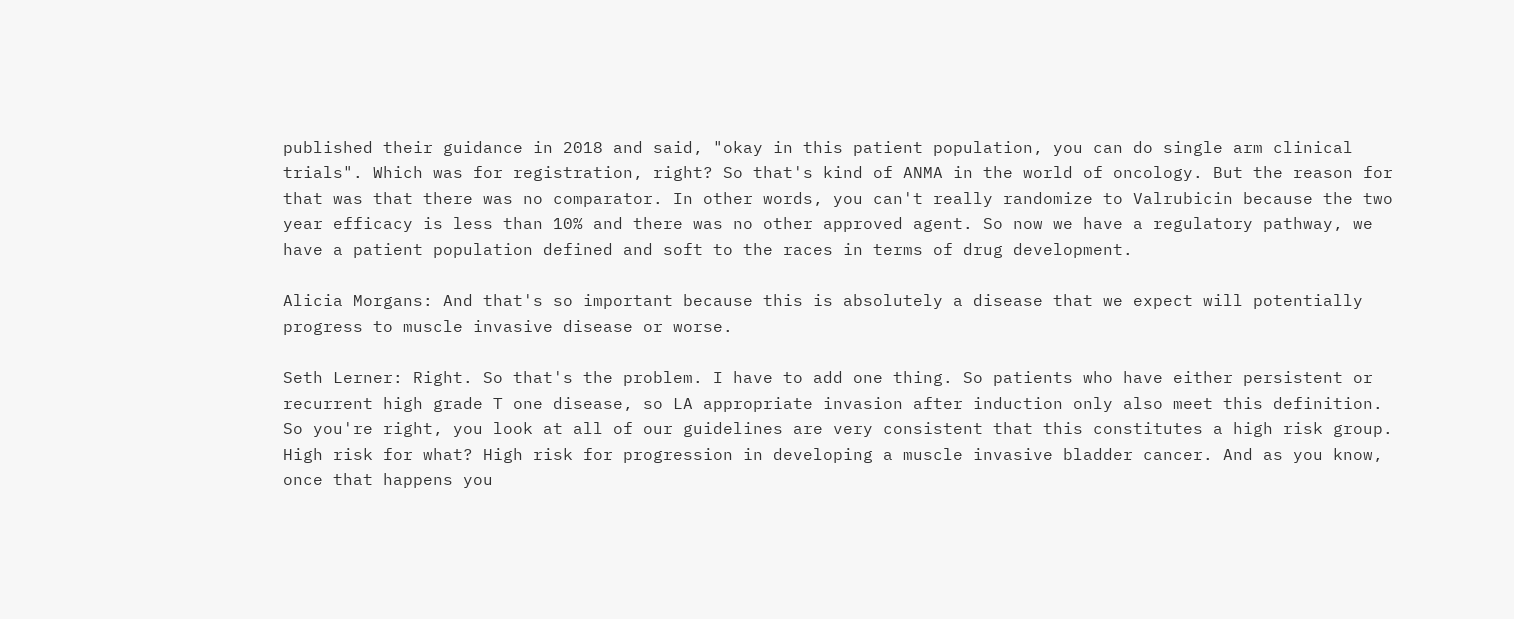published their guidance in 2018 and said, "okay in this patient population, you can do single arm clinical trials". Which was for registration, right? So that's kind of ANMA in the world of oncology. But the reason for that was that there was no comparator. In other words, you can't really randomize to Valrubicin because the two year efficacy is less than 10% and there was no other approved agent. So now we have a regulatory pathway, we have a patient population defined and soft to the races in terms of drug development.

Alicia Morgans: And that's so important because this is absolutely a disease that we expect will potentially progress to muscle invasive disease or worse.

Seth Lerner: Right. So that's the problem. I have to add one thing. So patients who have either persistent or recurrent high grade T one disease, so LA appropriate invasion after induction only also meet this definition. So you're right, you look at all of our guidelines are very consistent that this constitutes a high risk group. High risk for what? High risk for progression in developing a muscle invasive bladder cancer. And as you know, once that happens you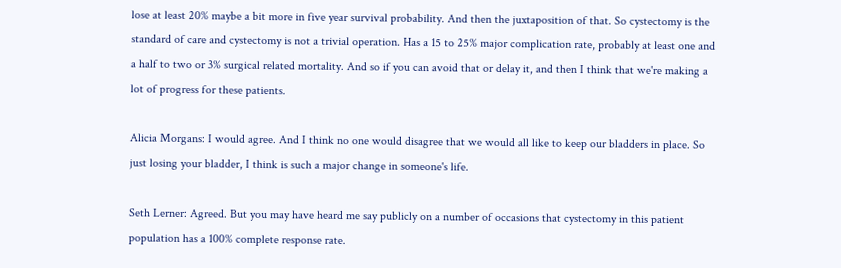lose at least 20% maybe a bit more in five year survival probability. And then the juxtaposition of that. So cystectomy is the standard of care and cystectomy is not a trivial operation. Has a 15 to 25% major complication rate, probably at least one and a half to two or 3% surgical related mortality. And so if you can avoid that or delay it, and then I think that we're making a lot of progress for these patients.

Alicia Morgans: I would agree. And I think no one would disagree that we would all like to keep our bladders in place. So just losing your bladder, I think is such a major change in someone's life.

Seth Lerner: Agreed. But you may have heard me say publicly on a number of occasions that cystectomy in this patient population has a 100% complete response rate.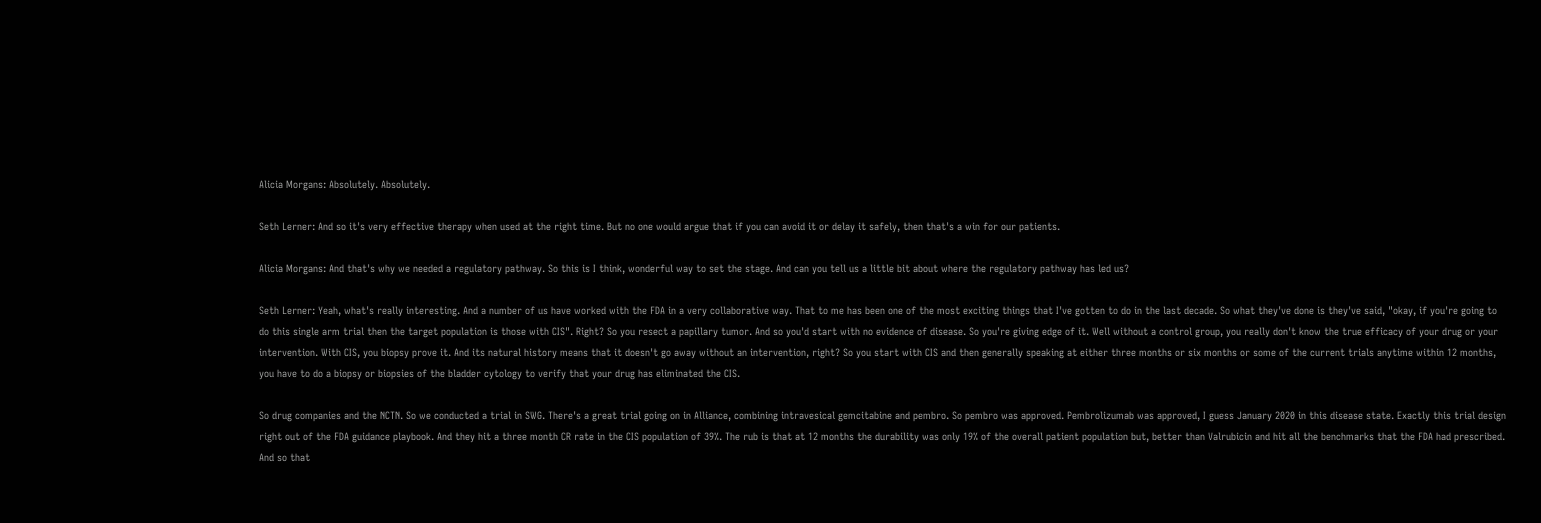Alicia Morgans: Absolutely. Absolutely.

Seth Lerner: And so it's very effective therapy when used at the right time. But no one would argue that if you can avoid it or delay it safely, then that's a win for our patients.

Alicia Morgans: And that's why we needed a regulatory pathway. So this is I think, wonderful way to set the stage. And can you tell us a little bit about where the regulatory pathway has led us?

Seth Lerner: Yeah, what's really interesting. And a number of us have worked with the FDA in a very collaborative way. That to me has been one of the most exciting things that I've gotten to do in the last decade. So what they've done is they've said, "okay, if you're going to do this single arm trial then the target population is those with CIS". Right? So you resect a papillary tumor. And so you'd start with no evidence of disease. So you're giving edge of it. Well without a control group, you really don't know the true efficacy of your drug or your intervention. With CIS, you biopsy prove it. And its natural history means that it doesn't go away without an intervention, right? So you start with CIS and then generally speaking at either three months or six months or some of the current trials anytime within 12 months, you have to do a biopsy or biopsies of the bladder cytology to verify that your drug has eliminated the CIS.

So drug companies and the NCTN. So we conducted a trial in SWG. There's a great trial going on in Alliance, combining intravesical gemcitabine and pembro. So pembro was approved. Pembrolizumab was approved, I guess January 2020 in this disease state. Exactly this trial design right out of the FDA guidance playbook. And they hit a three month CR rate in the CIS population of 39%. The rub is that at 12 months the durability was only 19% of the overall patient population but, better than Valrubicin and hit all the benchmarks that the FDA had prescribed. And so that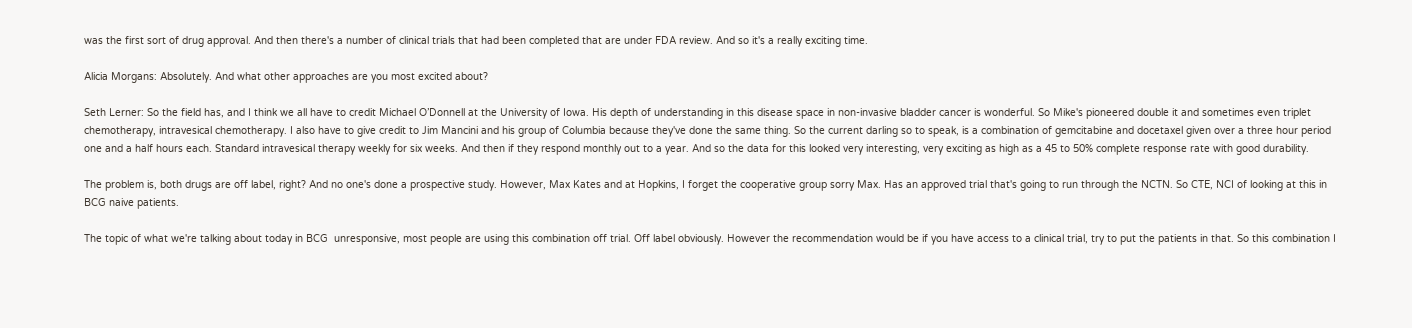was the first sort of drug approval. And then there's a number of clinical trials that had been completed that are under FDA review. And so it's a really exciting time.

Alicia Morgans: Absolutely. And what other approaches are you most excited about?

Seth Lerner: So the field has, and I think we all have to credit Michael O’Donnell at the University of Iowa. His depth of understanding in this disease space in non-invasive bladder cancer is wonderful. So Mike's pioneered double it and sometimes even triplet chemotherapy, intravesical chemotherapy. I also have to give credit to Jim Mancini and his group of Columbia because they've done the same thing. So the current darling so to speak, is a combination of gemcitabine and docetaxel given over a three hour period one and a half hours each. Standard intravesical therapy weekly for six weeks. And then if they respond monthly out to a year. And so the data for this looked very interesting, very exciting as high as a 45 to 50% complete response rate with good durability.

The problem is, both drugs are off label, right? And no one's done a prospective study. However, Max Kates and at Hopkins, I forget the cooperative group sorry Max. Has an approved trial that's going to run through the NCTN. So CTE, NCI of looking at this in BCG naive patients.

The topic of what we're talking about today in BCG  unresponsive, most people are using this combination off trial. Off label obviously. However the recommendation would be if you have access to a clinical trial, try to put the patients in that. So this combination I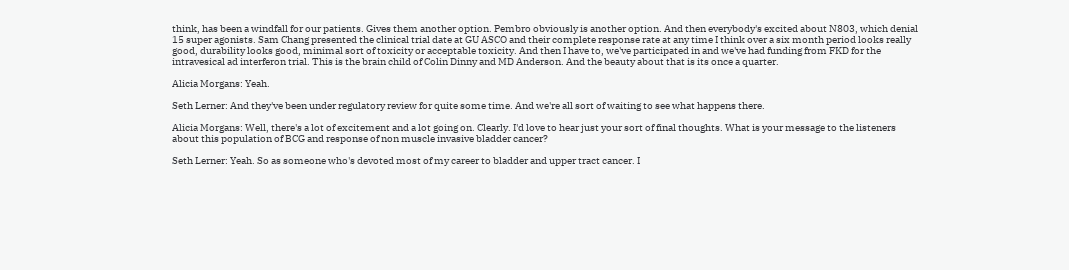think, has been a windfall for our patients. Gives them another option. Pembro obviously is another option. And then everybody's excited about N803, which denial 15 super agonists. Sam Chang presented the clinical trial date at GU ASCO and their complete response rate at any time I think over a six month period looks really good, durability looks good, minimal sort of toxicity or acceptable toxicity. And then I have to, we've participated in and we've had funding from FKD for the intravesical ad interferon trial. This is the brain child of Colin Dinny and MD Anderson. And the beauty about that is its once a quarter.

Alicia Morgans: Yeah.

Seth Lerner: And they've been under regulatory review for quite some time. And we're all sort of waiting to see what happens there.

Alicia Morgans: Well, there's a lot of excitement and a lot going on. Clearly. I'd love to hear just your sort of final thoughts. What is your message to the listeners about this population of BCG and response of non muscle invasive bladder cancer?

Seth Lerner: Yeah. So as someone who's devoted most of my career to bladder and upper tract cancer. I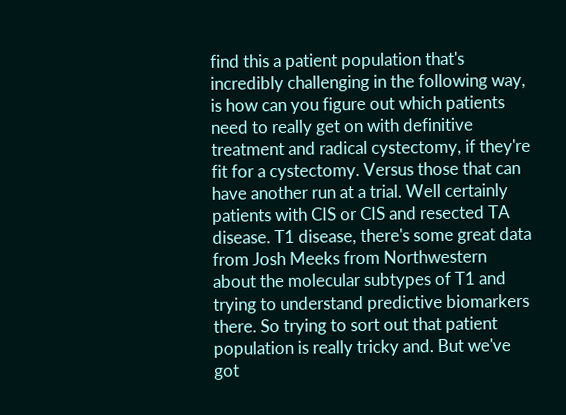find this a patient population that's incredibly challenging in the following way, is how can you figure out which patients need to really get on with definitive treatment and radical cystectomy, if they're fit for a cystectomy. Versus those that can have another run at a trial. Well certainly patients with CIS or CIS and resected TA disease. T1 disease, there's some great data from Josh Meeks from Northwestern about the molecular subtypes of T1 and trying to understand predictive biomarkers there. So trying to sort out that patient population is really tricky and. But we've got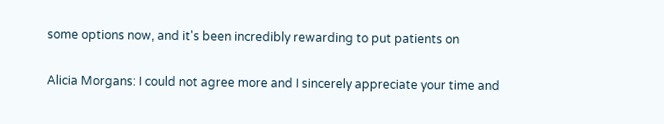some options now, and it's been incredibly rewarding to put patients on

Alicia Morgans: I could not agree more and I sincerely appreciate your time and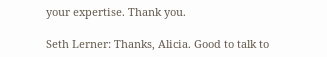your expertise. Thank you.

Seth Lerner: Thanks, Alicia. Good to talk to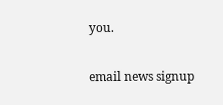you.

email news signup